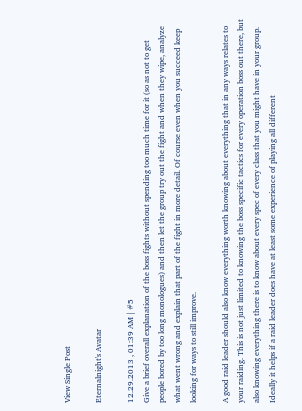View Single Post

Eternalnight's Avatar

12.29.2013 , 01:39 AM | #5
Give a brief overall explanation of the boss fights without spending too much time for it (so as not to get people bored by too long monologues) and then let the group try out the fight and when they wipe, analyze what went wrong and explain that part of the fight in more detail. Of course even when you succeed keep looking for ways to still improve.

A good raid leader should also know everything worth knowing about everything that in any ways relates to your raiding. This is not just limited to knowing the boss specific tactics for every operation boss out there, but also knowing everything there is to know about every spec of every class that you might have in your group. Ideally it helps if a raid leader does have at least some experience of playing all different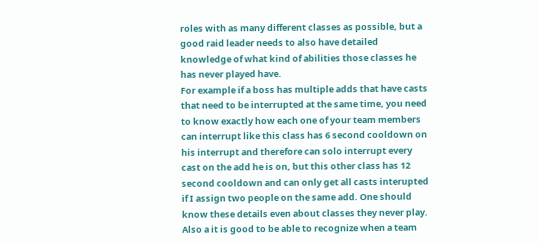roles with as many different classes as possible, but a good raid leader needs to also have detailed knowledge of what kind of abilities those classes he has never played have.
For example if a boss has multiple adds that have casts that need to be interrupted at the same time, you need to know exactly how each one of your team members can interrupt like this class has 6 second cooldown on his interrupt and therefore can solo interrupt every cast on the add he is on, but this other class has 12 second cooldown and can only get all casts interupted if I assign two people on the same add. One should know these details even about classes they never play.
Also a it is good to be able to recognize when a team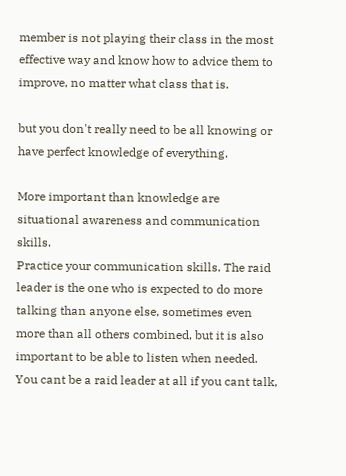member is not playing their class in the most effective way and know how to advice them to improve, no matter what class that is.

but you don't really need to be all knowing or have perfect knowledge of everything.

More important than knowledge are situational awareness and communication skills.
Practice your communication skills. The raid leader is the one who is expected to do more talking than anyone else, sometimes even more than all others combined, but it is also important to be able to listen when needed. You cant be a raid leader at all if you cant talk,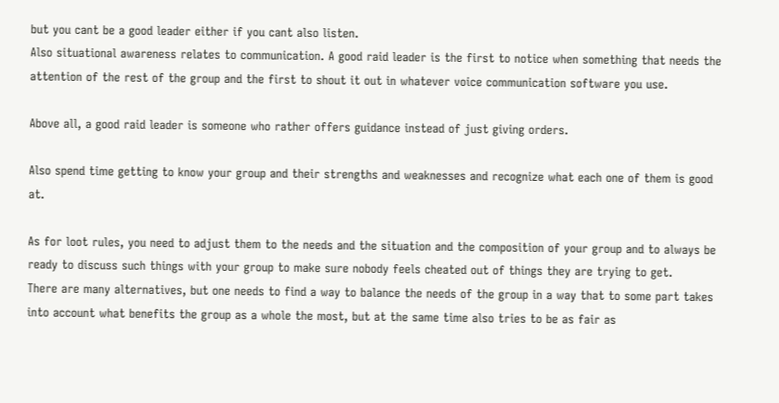but you cant be a good leader either if you cant also listen.
Also situational awareness relates to communication. A good raid leader is the first to notice when something that needs the attention of the rest of the group and the first to shout it out in whatever voice communication software you use.

Above all, a good raid leader is someone who rather offers guidance instead of just giving orders.

Also spend time getting to know your group and their strengths and weaknesses and recognize what each one of them is good at.

As for loot rules, you need to adjust them to the needs and the situation and the composition of your group and to always be ready to discuss such things with your group to make sure nobody feels cheated out of things they are trying to get.
There are many alternatives, but one needs to find a way to balance the needs of the group in a way that to some part takes into account what benefits the group as a whole the most, but at the same time also tries to be as fair as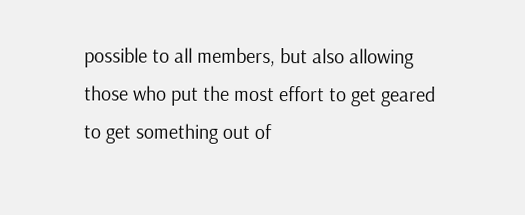possible to all members, but also allowing those who put the most effort to get geared to get something out of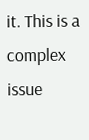it. This is a complex issue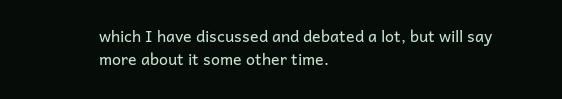which I have discussed and debated a lot, but will say more about it some other time.